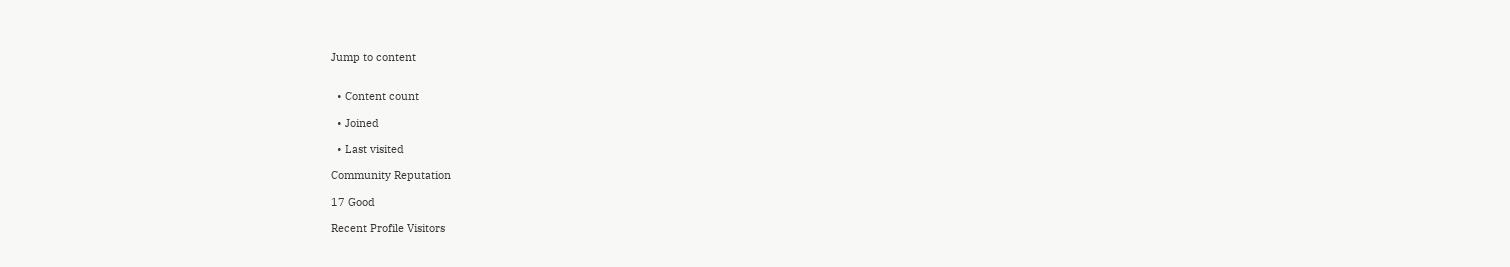Jump to content


  • Content count

  • Joined

  • Last visited

Community Reputation

17 Good

Recent Profile Visitors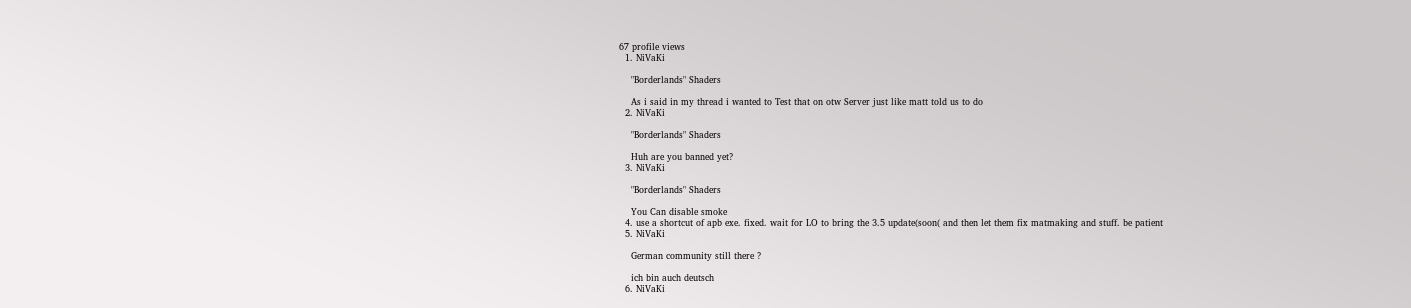67 profile views
  1. NiVaKi

    "Borderlands" Shaders

    As i said in my thread i wanted to Test that on otw Server just like matt told us to do
  2. NiVaKi

    "Borderlands" Shaders

    Huh are you banned yet?
  3. NiVaKi

    "Borderlands" Shaders

    You Can disable smoke
  4. use a shortcut of apb exe. fixed. wait for LO to bring the 3.5 update(soon( and then let them fix matmaking and stuff. be patient
  5. NiVaKi

    German community still there ?

    ich bin auch deutsch
  6. NiVaKi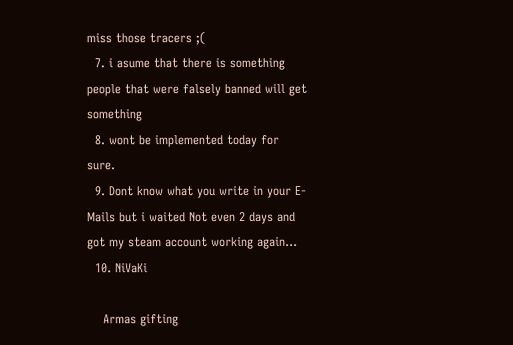miss those tracers ;(
  7. i asume that there is something people that were falsely banned will get something
  8. wont be implemented today for sure.
  9. Dont know what you write in your E-Mails but i waited Not even 2 days and got my steam account working again...
  10. NiVaKi

    Armas gifting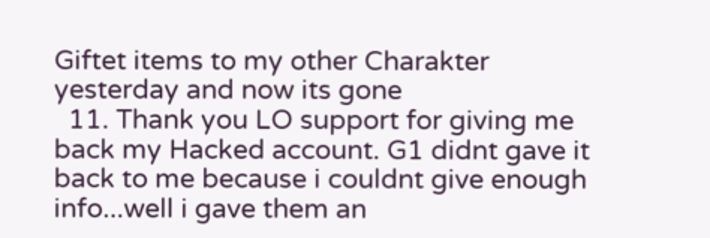Giftet items to my other Charakter yesterday and now its gone
  11. Thank you LO support for giving me back my Hacked account. G1 didnt gave it back to me because i couldnt give enough info...well i gave them an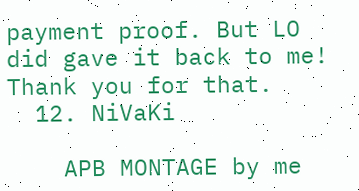payment proof. But LO did gave it back to me! Thank you for that.
  12. NiVaKi

    APB MONTAGE by me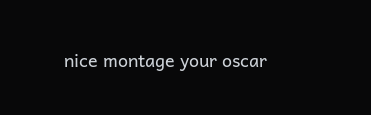nice montage your oscar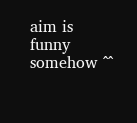aim is funny somehow ^^